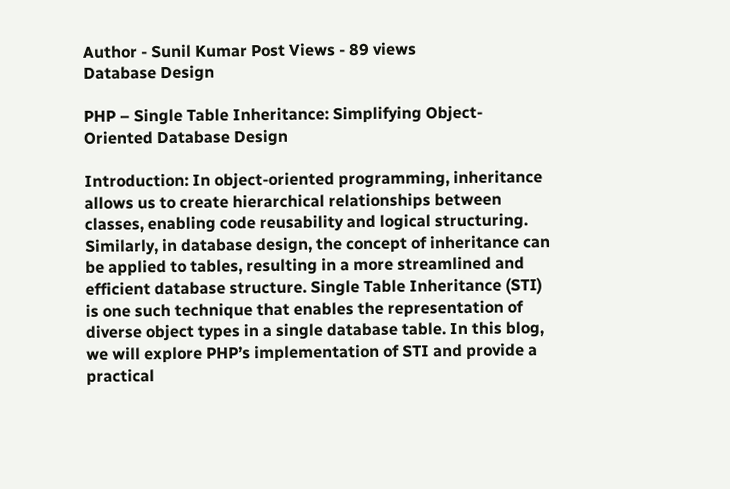Author - Sunil Kumar Post Views - 89 views
Database Design

PHP – Single Table Inheritance: Simplifying Object-Oriented Database Design

Introduction: In object-oriented programming, inheritance allows us to create hierarchical relationships between classes, enabling code reusability and logical structuring. Similarly, in database design, the concept of inheritance can be applied to tables, resulting in a more streamlined and efficient database structure. Single Table Inheritance (STI) is one such technique that enables the representation of diverse object types in a single database table. In this blog, we will explore PHP’s implementation of STI and provide a practical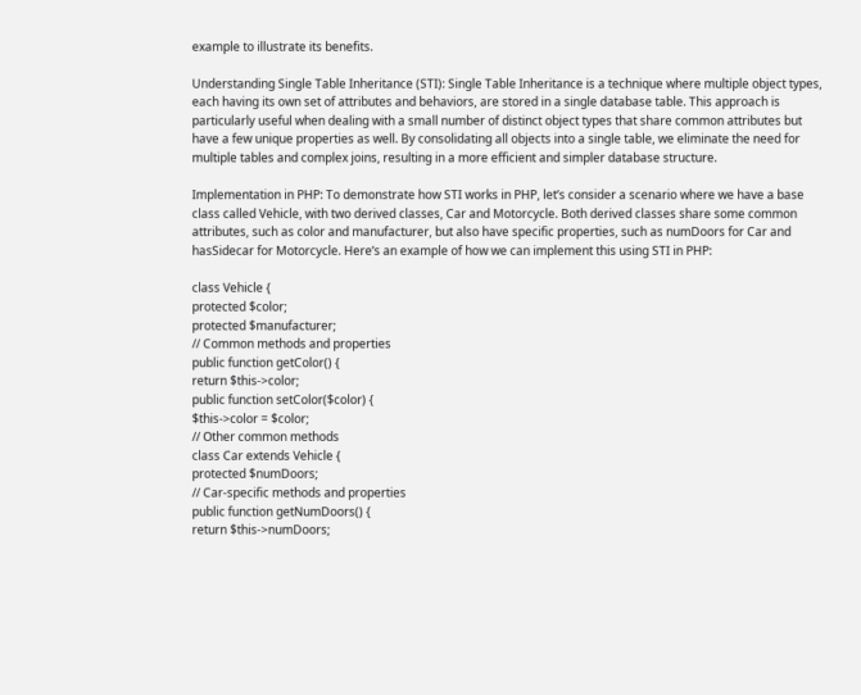example to illustrate its benefits.

Understanding Single Table Inheritance (STI): Single Table Inheritance is a technique where multiple object types, each having its own set of attributes and behaviors, are stored in a single database table. This approach is particularly useful when dealing with a small number of distinct object types that share common attributes but have a few unique properties as well. By consolidating all objects into a single table, we eliminate the need for multiple tables and complex joins, resulting in a more efficient and simpler database structure.

Implementation in PHP: To demonstrate how STI works in PHP, let’s consider a scenario where we have a base class called Vehicle, with two derived classes, Car and Motorcycle. Both derived classes share some common attributes, such as color and manufacturer, but also have specific properties, such as numDoors for Car and hasSidecar for Motorcycle. Here’s an example of how we can implement this using STI in PHP:

class Vehicle {
protected $color;
protected $manufacturer;
// Common methods and properties
public function getColor() {
return $this->color;
public function setColor($color) {
$this->color = $color;
// Other common methods
class Car extends Vehicle {
protected $numDoors;
// Car-specific methods and properties
public function getNumDoors() {
return $this->numDoors;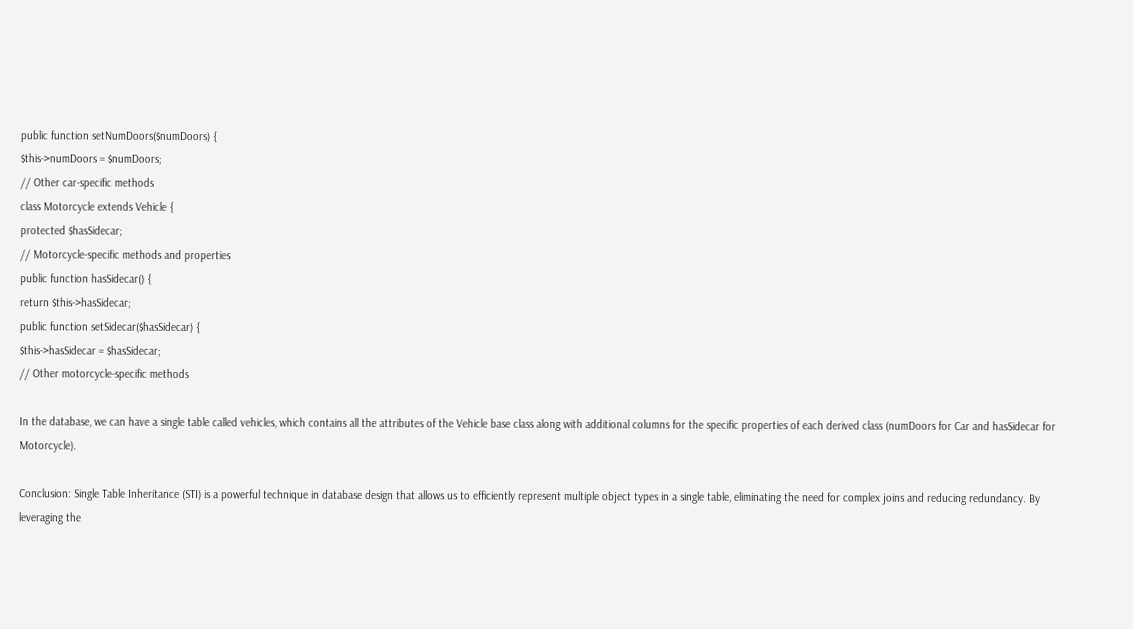public function setNumDoors($numDoors) {
$this->numDoors = $numDoors;
// Other car-specific methods
class Motorcycle extends Vehicle {
protected $hasSidecar;
// Motorcycle-specific methods and properties
public function hasSidecar() {
return $this->hasSidecar;
public function setSidecar($hasSidecar) {
$this->hasSidecar = $hasSidecar;
// Other motorcycle-specific methods

In the database, we can have a single table called vehicles, which contains all the attributes of the Vehicle base class along with additional columns for the specific properties of each derived class (numDoors for Car and hasSidecar for Motorcycle).

Conclusion: Single Table Inheritance (STI) is a powerful technique in database design that allows us to efficiently represent multiple object types in a single table, eliminating the need for complex joins and reducing redundancy. By leveraging the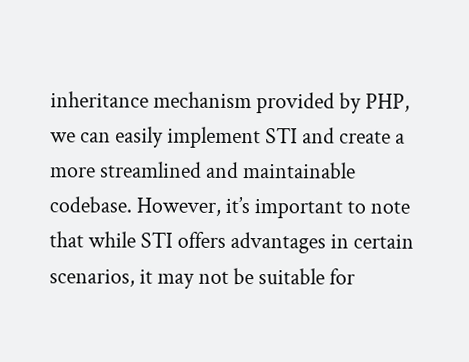inheritance mechanism provided by PHP, we can easily implement STI and create a more streamlined and maintainable codebase. However, it’s important to note that while STI offers advantages in certain scenarios, it may not be suitable for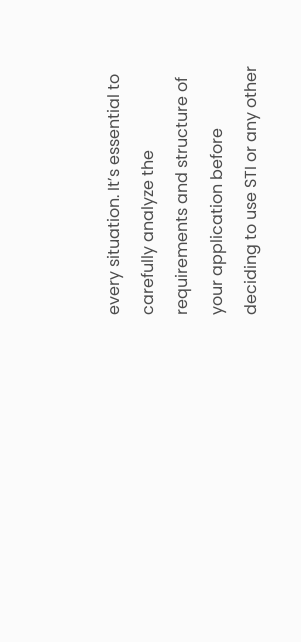every situation. It’s essential to carefully analyze the requirements and structure of your application before deciding to use STI or any other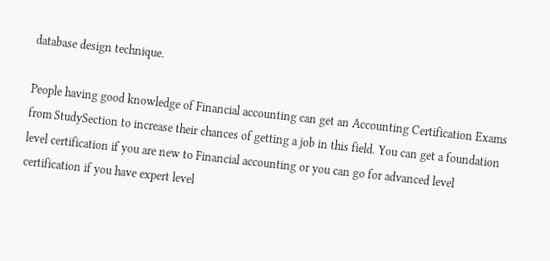database design technique.

People having good knowledge of Financial accounting can get an Accounting Certification Exams from StudySection to increase their chances of getting a job in this field. You can get a foundation level certification if you are new to Financial accounting or you can go for advanced level certification if you have expert level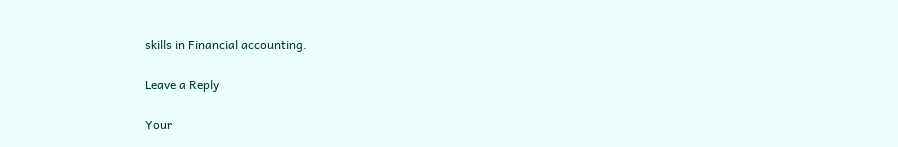skills in Financial accounting.

Leave a Reply

Your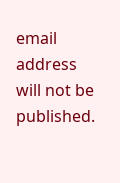email address will not be published.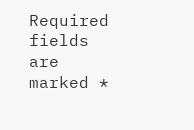Required fields are marked *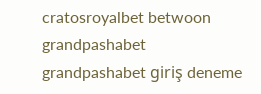cratosroyalbet betwoon grandpashabet grandpashabet giriş deneme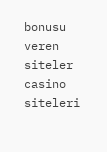bonusu veren siteler casino siteleri